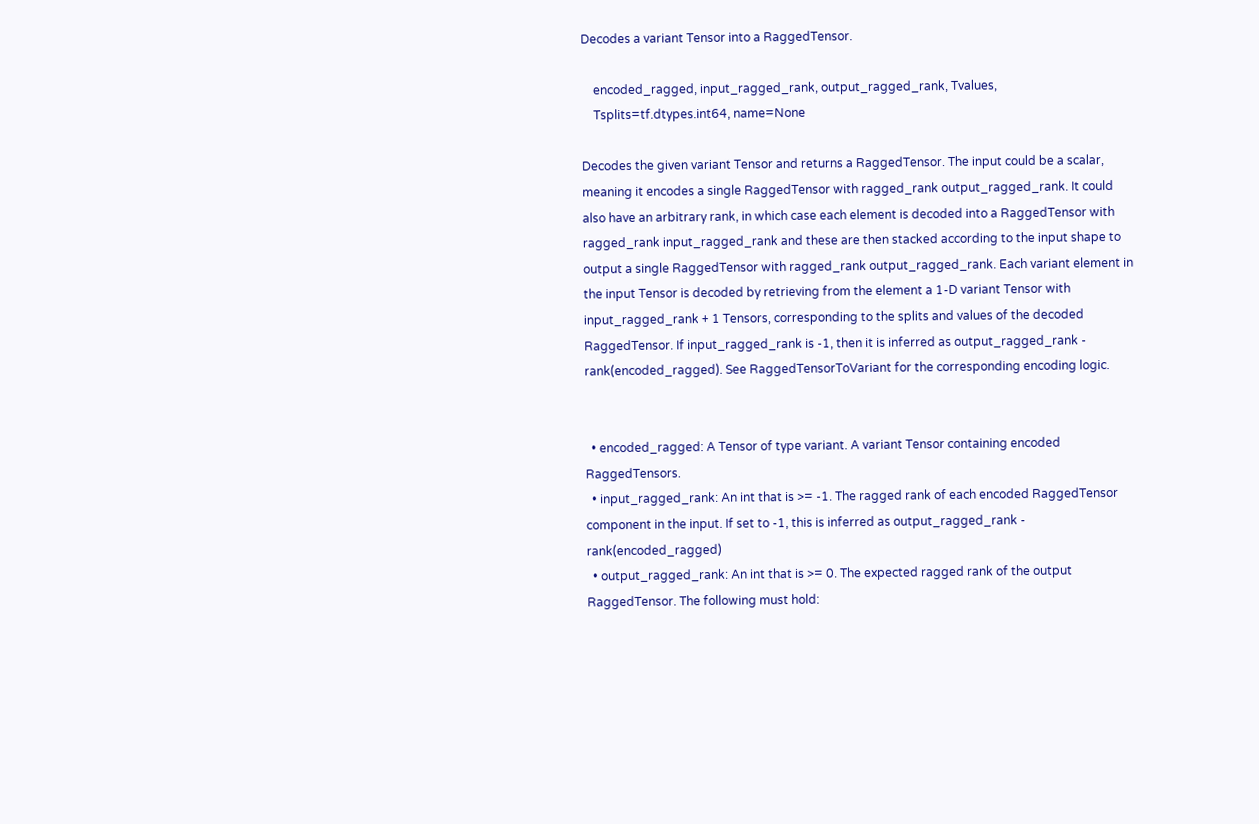Decodes a variant Tensor into a RaggedTensor.

    encoded_ragged, input_ragged_rank, output_ragged_rank, Tvalues,
    Tsplits=tf.dtypes.int64, name=None

Decodes the given variant Tensor and returns a RaggedTensor. The input could be a scalar, meaning it encodes a single RaggedTensor with ragged_rank output_ragged_rank. It could also have an arbitrary rank, in which case each element is decoded into a RaggedTensor with ragged_rank input_ragged_rank and these are then stacked according to the input shape to output a single RaggedTensor with ragged_rank output_ragged_rank. Each variant element in the input Tensor is decoded by retrieving from the element a 1-D variant Tensor with input_ragged_rank + 1 Tensors, corresponding to the splits and values of the decoded RaggedTensor. If input_ragged_rank is -1, then it is inferred as output_ragged_rank - rank(encoded_ragged). See RaggedTensorToVariant for the corresponding encoding logic.


  • encoded_ragged: A Tensor of type variant. A variant Tensor containing encoded RaggedTensors.
  • input_ragged_rank: An int that is >= -1. The ragged rank of each encoded RaggedTensor component in the input. If set to -1, this is inferred as output_ragged_rank - rank(encoded_ragged)
  • output_ragged_rank: An int that is >= 0. The expected ragged rank of the output RaggedTensor. The following must hold: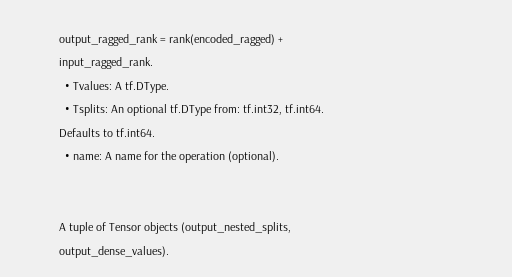output_ragged_rank = rank(encoded_ragged) + input_ragged_rank.
  • Tvalues: A tf.DType.
  • Tsplits: An optional tf.DType from: tf.int32, tf.int64. Defaults to tf.int64.
  • name: A name for the operation (optional).


A tuple of Tensor objects (output_nested_splits, output_dense_values).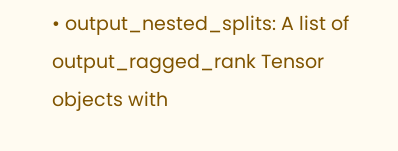• output_nested_splits: A list of output_ragged_rank Tensor objects with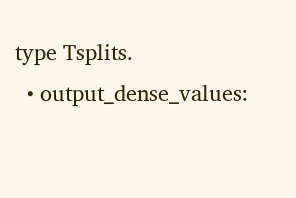type Tsplits.
  • output_dense_values: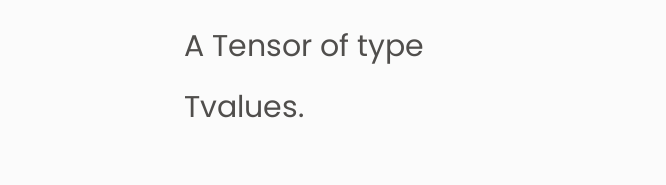A Tensor of type Tvalues.